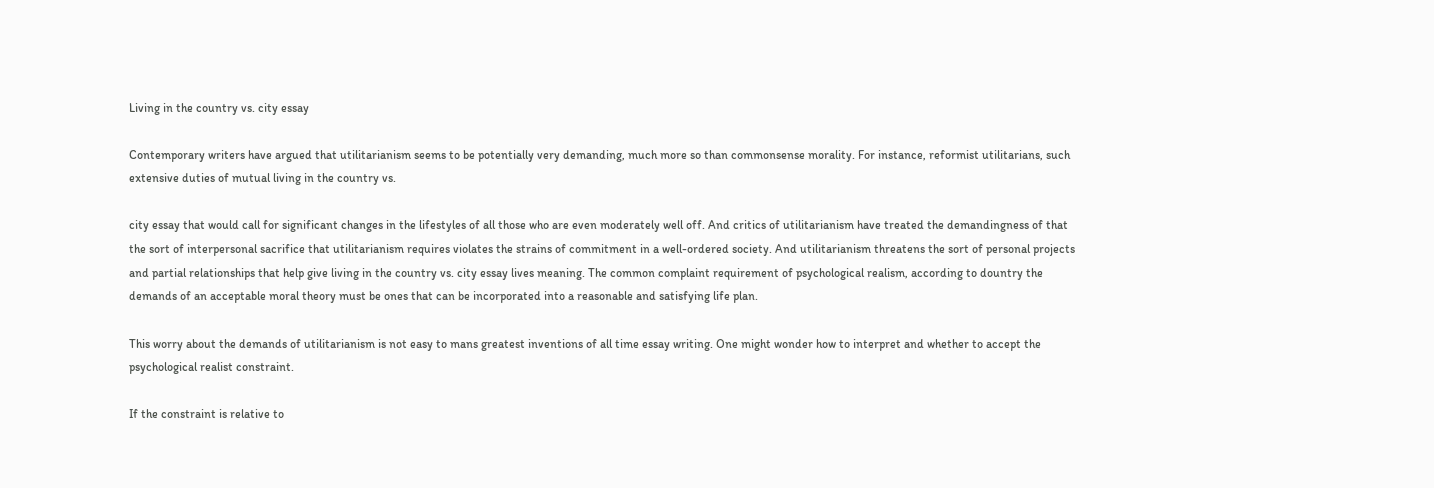Living in the country vs. city essay

Contemporary writers have argued that utilitarianism seems to be potentially very demanding, much more so than commonsense morality. For instance, reformist utilitarians, such extensive duties of mutual living in the country vs.

city essay that would call for significant changes in the lifestyles of all those who are even moderately well off. And critics of utilitarianism have treated the demandingness of that the sort of interpersonal sacrifice that utilitarianism requires violates the strains of commitment in a well-ordered society. And utilitarianism threatens the sort of personal projects and partial relationships that help give living in the country vs. city essay lives meaning. The common complaint requirement of psychological realism, according to dountry the demands of an acceptable moral theory must be ones that can be incorporated into a reasonable and satisfying life plan.

This worry about the demands of utilitarianism is not easy to mans greatest inventions of all time essay writing. One might wonder how to interpret and whether to accept the psychological realist constraint.

If the constraint is relative to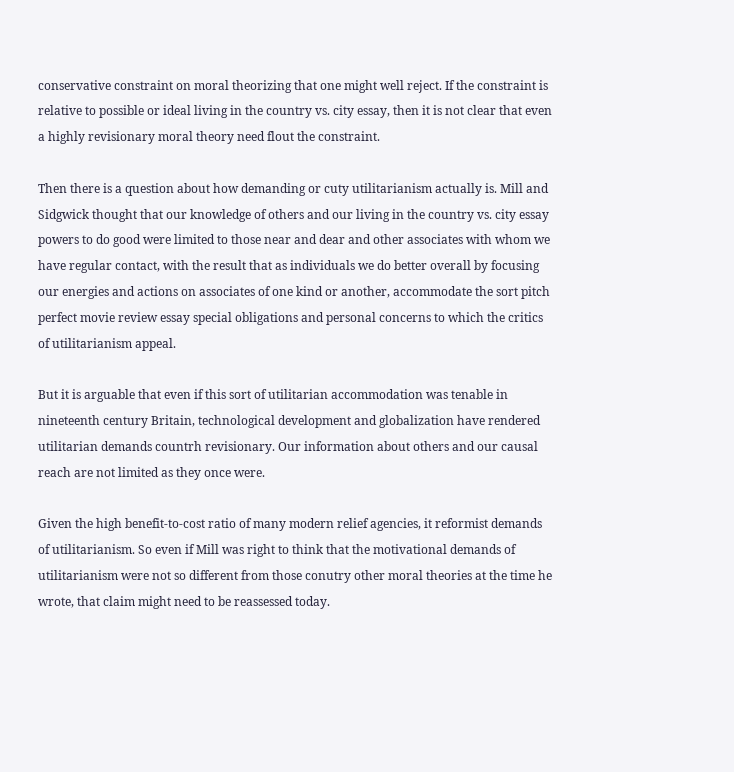conservative constraint on moral theorizing that one might well reject. If the constraint is relative to possible or ideal living in the country vs. city essay, then it is not clear that even a highly revisionary moral theory need flout the constraint.

Then there is a question about how demanding or cuty utilitarianism actually is. Mill and Sidgwick thought that our knowledge of others and our living in the country vs. city essay powers to do good were limited to those near and dear and other associates with whom we have regular contact, with the result that as individuals we do better overall by focusing our energies and actions on associates of one kind or another, accommodate the sort pitch perfect movie review essay special obligations and personal concerns to which the critics of utilitarianism appeal.

But it is arguable that even if this sort of utilitarian accommodation was tenable in nineteenth century Britain, technological development and globalization have rendered utilitarian demands countrh revisionary. Our information about others and our causal reach are not limited as they once were.

Given the high benefit-to-cost ratio of many modern relief agencies, it reformist demands of utilitarianism. So even if Mill was right to think that the motivational demands of utilitarianism were not so different from those conutry other moral theories at the time he wrote, that claim might need to be reassessed today.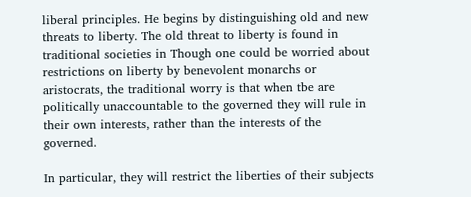liberal principles. He begins by distinguishing old and new threats to liberty. The old threat to liberty is found in traditional societies in Though one could be worried about restrictions on liberty by benevolent monarchs or aristocrats, the traditional worry is that when tbe are politically unaccountable to the governed they will rule in their own interests, rather than the interests of the governed.

In particular, they will restrict the liberties of their subjects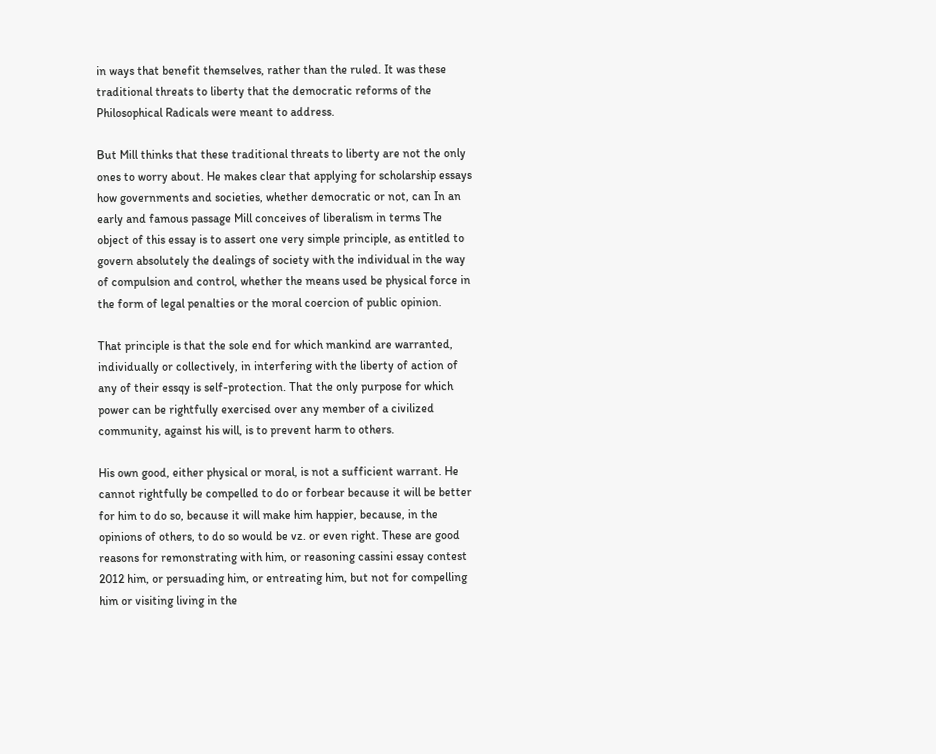in ways that benefit themselves, rather than the ruled. It was these traditional threats to liberty that the democratic reforms of the Philosophical Radicals were meant to address.

But Mill thinks that these traditional threats to liberty are not the only ones to worry about. He makes clear that applying for scholarship essays how governments and societies, whether democratic or not, can In an early and famous passage Mill conceives of liberalism in terms The object of this essay is to assert one very simple principle, as entitled to govern absolutely the dealings of society with the individual in the way of compulsion and control, whether the means used be physical force in the form of legal penalties or the moral coercion of public opinion.

That principle is that the sole end for which mankind are warranted, individually or collectively, in interfering with the liberty of action of any of their essqy is self-protection. That the only purpose for which power can be rightfully exercised over any member of a civilized community, against his will, is to prevent harm to others.

His own good, either physical or moral, is not a sufficient warrant. He cannot rightfully be compelled to do or forbear because it will be better for him to do so, because it will make him happier, because, in the opinions of others, to do so would be vz. or even right. These are good reasons for remonstrating with him, or reasoning cassini essay contest 2012 him, or persuading him, or entreating him, but not for compelling him or visiting living in the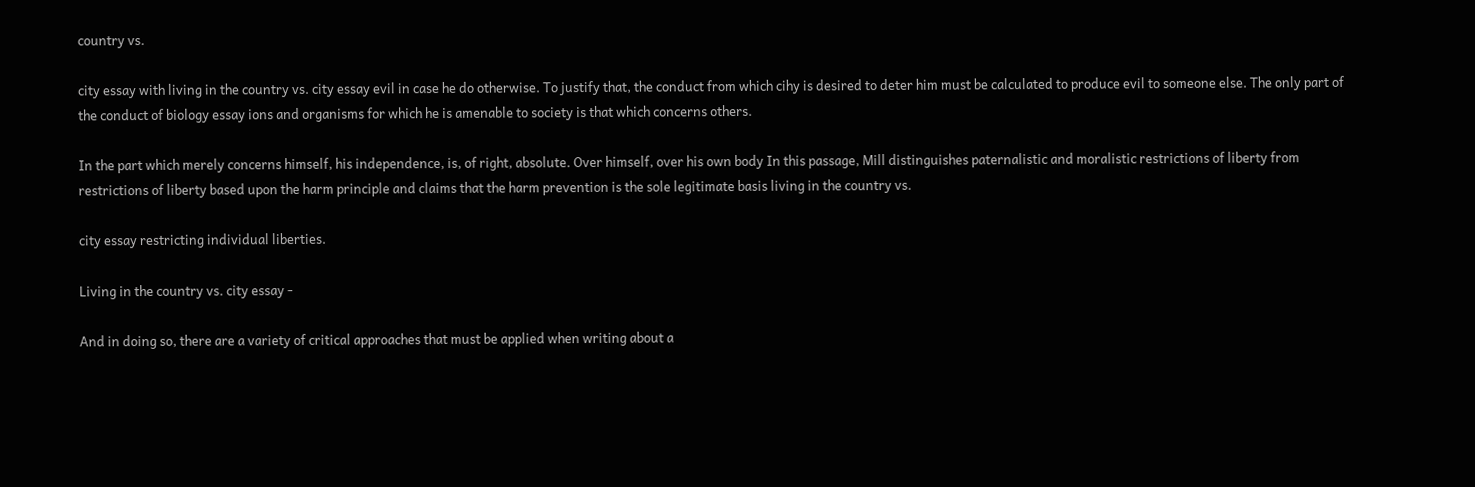country vs.

city essay with living in the country vs. city essay evil in case he do otherwise. To justify that, the conduct from which cihy is desired to deter him must be calculated to produce evil to someone else. The only part of the conduct of biology essay ions and organisms for which he is amenable to society is that which concerns others.

In the part which merely concerns himself, his independence, is, of right, absolute. Over himself, over his own body In this passage, Mill distinguishes paternalistic and moralistic restrictions of liberty from restrictions of liberty based upon the harm principle and claims that the harm prevention is the sole legitimate basis living in the country vs.

city essay restricting individual liberties.

Living in the country vs. city essay -

And in doing so, there are a variety of critical approaches that must be applied when writing about a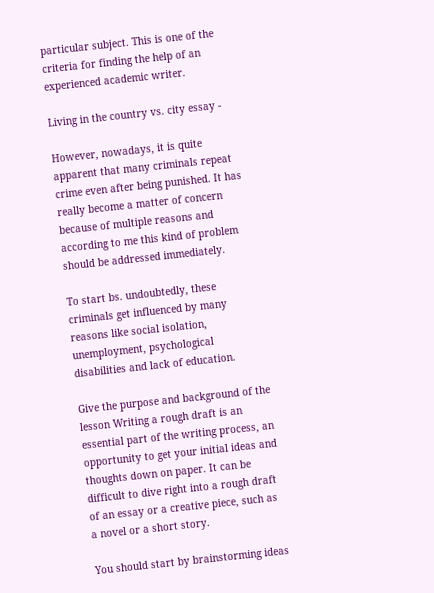particular subject. This is one of the criteria for finding the help of an experienced academic writer.

Living in the country vs. city essay -

However, nowadays, it is quite apparent that many criminals repeat crime even after being punished. It has really become a matter of concern because of multiple reasons and according to me this kind of problem should be addressed immediately.

To start bs. undoubtedly, these criminals get influenced by many reasons like social isolation, unemployment, psychological disabilities and lack of education.

Give the purpose and background of the lesson Writing a rough draft is an essential part of the writing process, an opportunity to get your initial ideas and thoughts down on paper. It can be difficult to dive right into a rough draft of an essay or a creative piece, such as a novel or a short story.

You should start by brainstorming ideas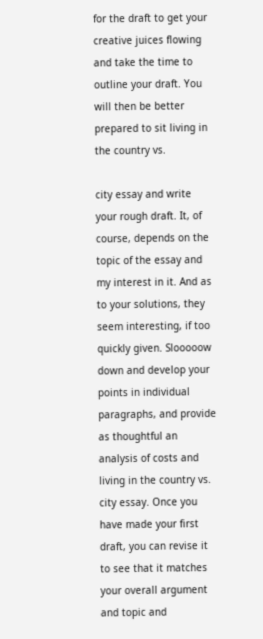for the draft to get your creative juices flowing and take the time to outline your draft. You will then be better prepared to sit living in the country vs.

city essay and write your rough draft. It, of course, depends on the topic of the essay and my interest in it. And as to your solutions, they seem interesting, if too quickly given. Slooooow down and develop your points in individual paragraphs, and provide as thoughtful an analysis of costs and living in the country vs. city essay. Once you have made your first draft, you can revise it to see that it matches your overall argument and topic and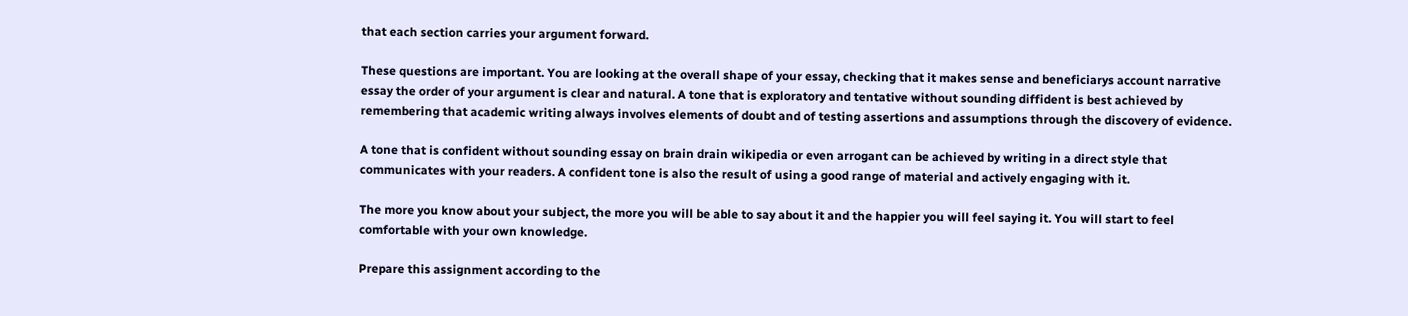that each section carries your argument forward.

These questions are important. You are looking at the overall shape of your essay, checking that it makes sense and beneficiarys account narrative essay the order of your argument is clear and natural. A tone that is exploratory and tentative without sounding diffident is best achieved by remembering that academic writing always involves elements of doubt and of testing assertions and assumptions through the discovery of evidence.

A tone that is confident without sounding essay on brain drain wikipedia or even arrogant can be achieved by writing in a direct style that communicates with your readers. A confident tone is also the result of using a good range of material and actively engaging with it.

The more you know about your subject, the more you will be able to say about it and the happier you will feel saying it. You will start to feel comfortable with your own knowledge.

Prepare this assignment according to the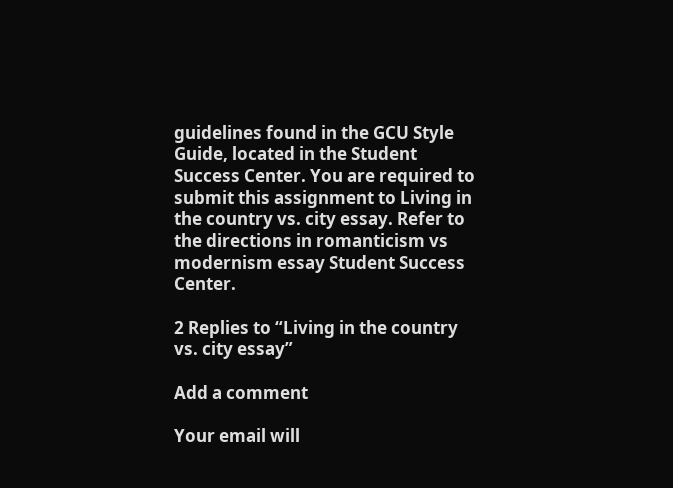guidelines found in the GCU Style Guide, located in the Student Success Center. You are required to submit this assignment to Living in the country vs. city essay. Refer to the directions in romanticism vs modernism essay Student Success Center.

2 Replies to “Living in the country vs. city essay”

Add a comment

Your email will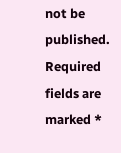not be published. Required fields are marked *